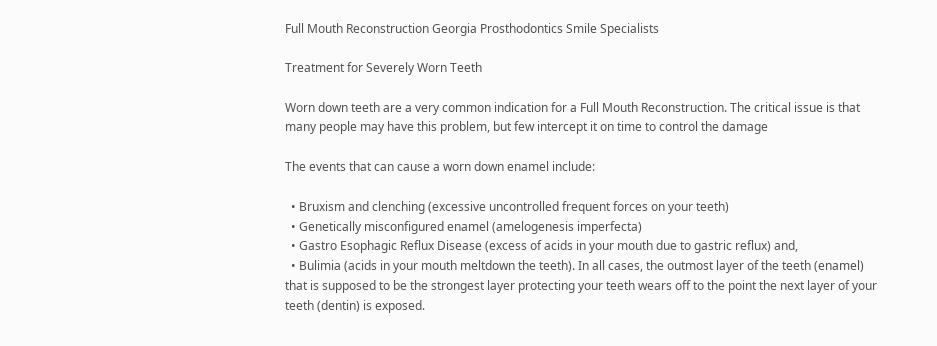Full Mouth Reconstruction Georgia Prosthodontics Smile Specialists

Treatment for Severely Worn Teeth

Worn down teeth are a very common indication for a Full Mouth Reconstruction. The critical issue is that many people may have this problem, but few intercept it on time to control the damage

The events that can cause a worn down enamel include:

  • Bruxism and clenching (excessive uncontrolled frequent forces on your teeth)
  • Genetically misconfigured enamel (amelogenesis imperfecta)
  • Gastro Esophagic Reflux Disease (excess of acids in your mouth due to gastric reflux) and,
  • Bulimia (acids in your mouth meltdown the teeth). In all cases, the outmost layer of the teeth (enamel) that is supposed to be the strongest layer protecting your teeth wears off to the point the next layer of your teeth (dentin) is exposed.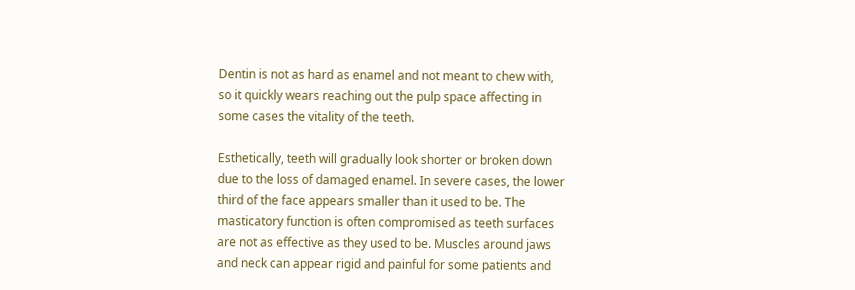Dentin is not as hard as enamel and not meant to chew with, so it quickly wears reaching out the pulp space affecting in some cases the vitality of the teeth.

Esthetically, teeth will gradually look shorter or broken down due to the loss of damaged enamel. In severe cases, the lower third of the face appears smaller than it used to be. The masticatory function is often compromised as teeth surfaces are not as effective as they used to be. Muscles around jaws and neck can appear rigid and painful for some patients and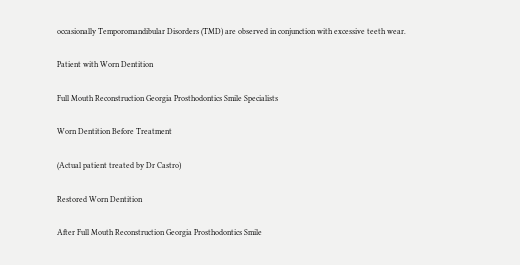occasionally Temporomandibular Disorders (TMD) are observed in conjunction with excessive teeth wear.

Patient with Worn Dentition

Full Mouth Reconstruction Georgia Prosthodontics Smile Specialists

Worn Dentition Before Treatment

(Actual patient treated by Dr Castro)

Restored Worn Dentition

After Full Mouth Reconstruction Georgia Prosthodontics Smile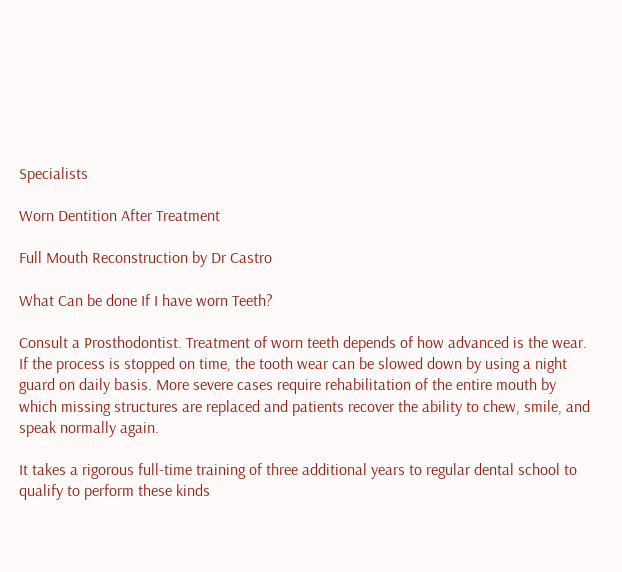Specialists

Worn Dentition After Treatment

Full Mouth Reconstruction by Dr Castro

What Can be done If I have worn Teeth?

Consult a Prosthodontist. Treatment of worn teeth depends of how advanced is the wear. If the process is stopped on time, the tooth wear can be slowed down by using a night guard on daily basis. More severe cases require rehabilitation of the entire mouth by which missing structures are replaced and patients recover the ability to chew, smile, and speak normally again.

It takes a rigorous full-time training of three additional years to regular dental school to qualify to perform these kinds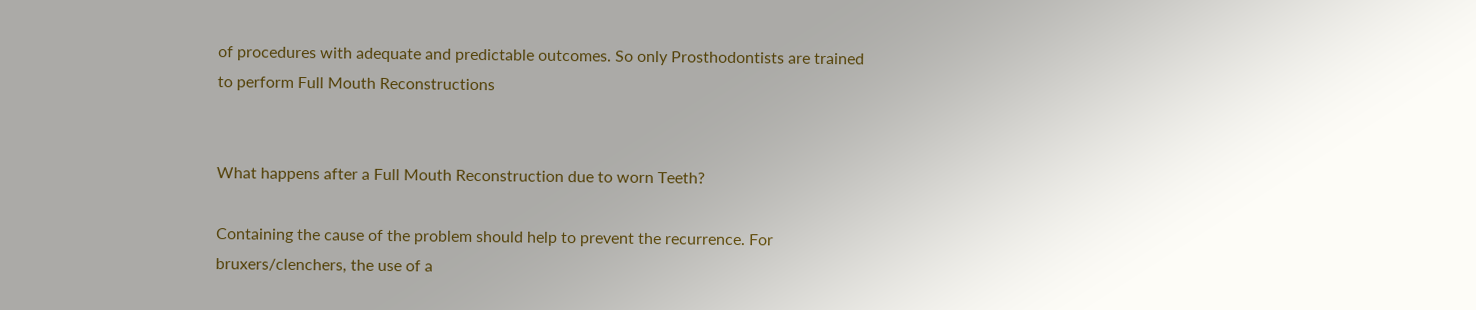of procedures with adequate and predictable outcomes. So only Prosthodontists are trained to perform Full Mouth Reconstructions


What happens after a Full Mouth Reconstruction due to worn Teeth?

Containing the cause of the problem should help to prevent the recurrence. For bruxers/clenchers, the use of a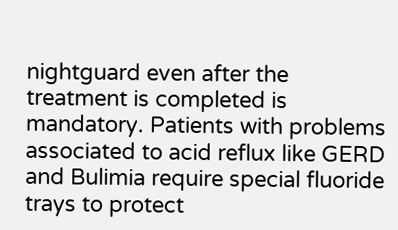nightguard even after the treatment is completed is mandatory. Patients with problems associated to acid reflux like GERD and Bulimia require special fluoride trays to protect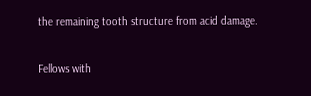the remaining tooth structure from acid damage.

Fellows with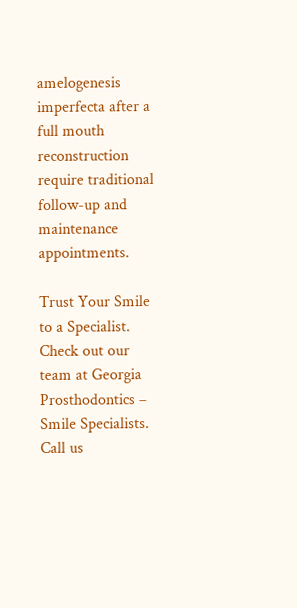amelogenesis imperfecta after a full mouth reconstruction require traditional follow-up and maintenance appointments.

Trust Your Smile to a Specialist. Check out our team at Georgia Prosthodontics – Smile Specialists. Call us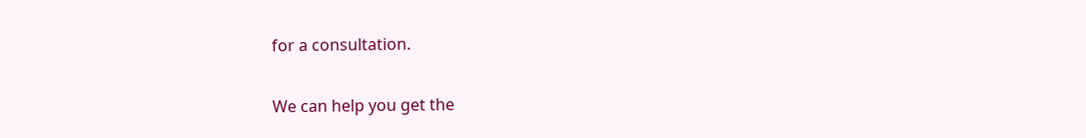for a consultation.

We can help you get the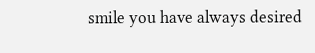smile you have always desired